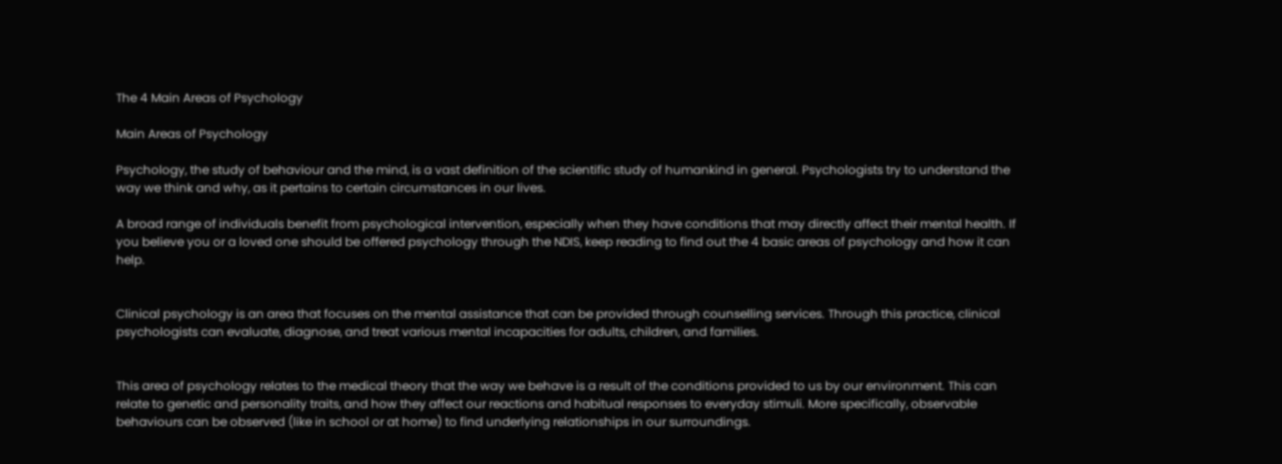The 4 Main Areas of Psychology

Main Areas of Psychology

Psychology, the study of behaviour and the mind, is a vast definition of the scientific study of humankind in general. Psychologists try to understand the way we think and why, as it pertains to certain circumstances in our lives.

A broad range of individuals benefit from psychological intervention, especially when they have conditions that may directly affect their mental health. If you believe you or a loved one should be offered psychology through the NDIS, keep reading to find out the 4 basic areas of psychology and how it can help.


Clinical psychology is an area that focuses on the mental assistance that can be provided through counselling services. Through this practice, clinical psychologists can evaluate, diagnose, and treat various mental incapacities for adults, children, and families.


This area of psychology relates to the medical theory that the way we behave is a result of the conditions provided to us by our environment. This can relate to genetic and personality traits, and how they affect our reactions and habitual responses to everyday stimuli. More specifically, observable behaviours can be observed (like in school or at home) to find underlying relationships in our surroundings.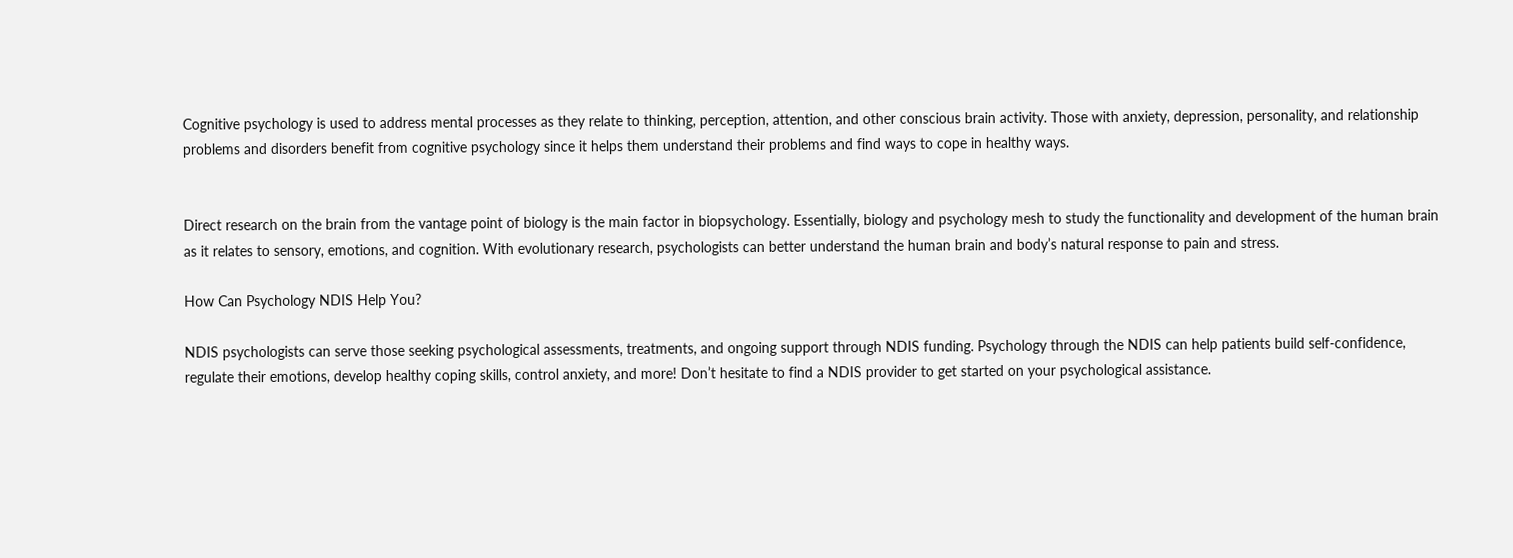Cognitive psychology is used to address mental processes as they relate to thinking, perception, attention, and other conscious brain activity. Those with anxiety, depression, personality, and relationship problems and disorders benefit from cognitive psychology since it helps them understand their problems and find ways to cope in healthy ways.


Direct research on the brain from the vantage point of biology is the main factor in biopsychology. Essentially, biology and psychology mesh to study the functionality and development of the human brain as it relates to sensory, emotions, and cognition. With evolutionary research, psychologists can better understand the human brain and body’s natural response to pain and stress.

How Can Psychology NDIS Help You?

NDIS psychologists can serve those seeking psychological assessments, treatments, and ongoing support through NDIS funding. Psychology through the NDIS can help patients build self-confidence, regulate their emotions, develop healthy coping skills, control anxiety, and more! Don’t hesitate to find a NDIS provider to get started on your psychological assistance.